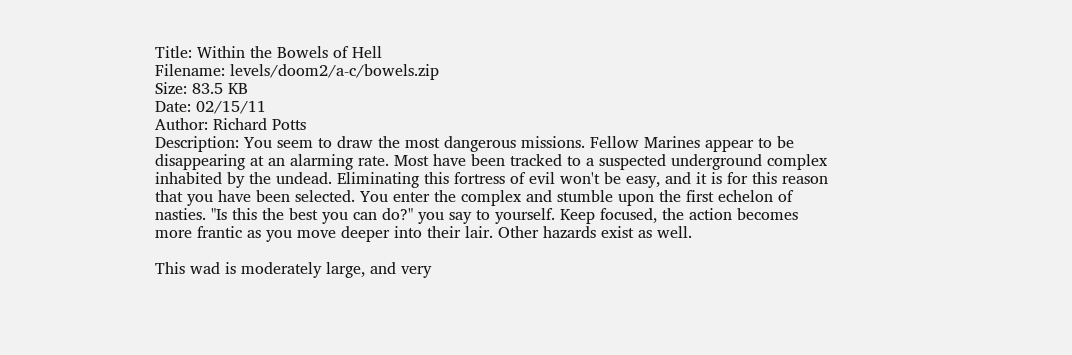Title: Within the Bowels of Hell
Filename: levels/doom2/a-c/bowels.zip
Size: 83.5 KB
Date: 02/15/11
Author: Richard Potts
Description: You seem to draw the most dangerous missions. Fellow Marines appear to be disappearing at an alarming rate. Most have been tracked to a suspected underground complex inhabited by the undead. Eliminating this fortress of evil won't be easy, and it is for this reason that you have been selected. You enter the complex and stumble upon the first echelon of nasties. "Is this the best you can do?" you say to yourself. Keep focused, the action becomes more frantic as you move deeper into their lair. Other hazards exist as well.

This wad is moderately large, and very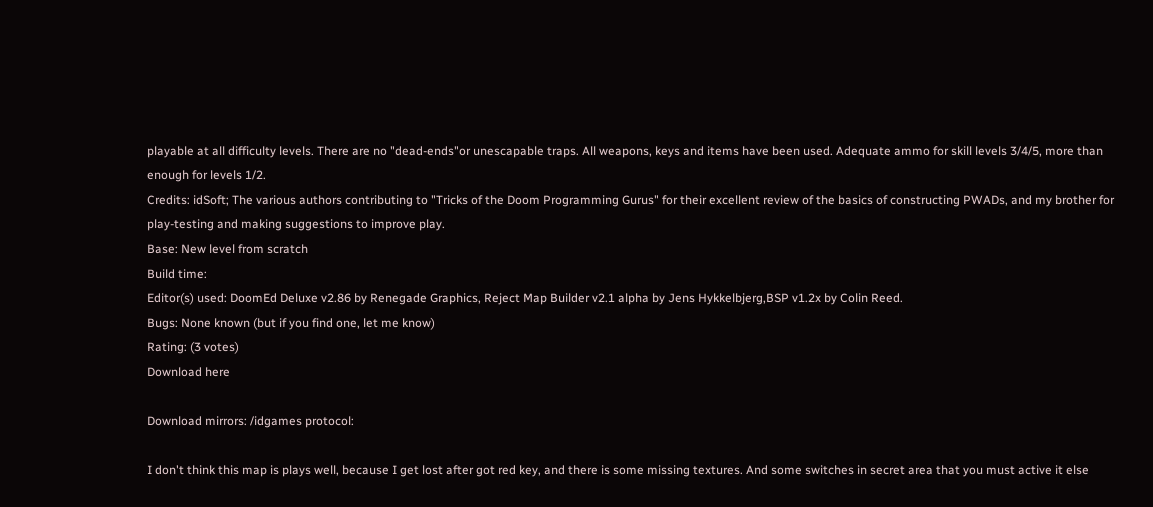playable at all difficulty levels. There are no "dead-ends"or unescapable traps. All weapons, keys and items have been used. Adequate ammo for skill levels 3/4/5, more than enough for levels 1/2.
Credits: idSoft; The various authors contributing to "Tricks of the Doom Programming Gurus" for their excellent review of the basics of constructing PWADs, and my brother for play-testing and making suggestions to improve play.
Base: New level from scratch
Build time:
Editor(s) used: DoomEd Deluxe v2.86 by Renegade Graphics, Reject Map Builder v2.1 alpha by Jens Hykkelbjerg,BSP v1.2x by Colin Reed.
Bugs: None known (but if you find one, let me know)
Rating: (3 votes)
Download here

Download mirrors: /idgames protocol:

I don't think this map is plays well, because I get lost after got red key, and there is some missing textures. And some switches in secret area that you must active it else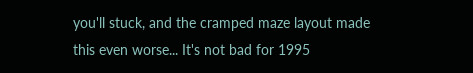you'll stuck, and the cramped maze layout made this even worse... It's not bad for 1995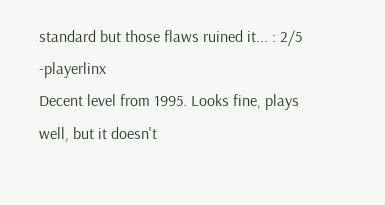standard but those flaws ruined it... : 2/5 -playerlinx
Decent level from 1995. Looks fine, plays well, but it doesn't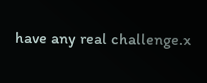have any real challenge.x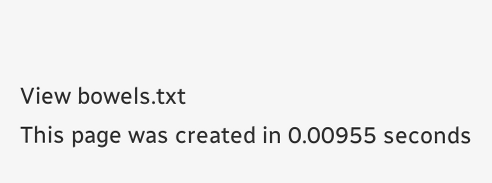View bowels.txt
This page was created in 0.00955 seconds